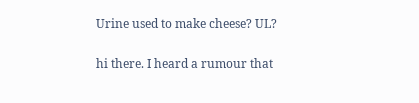Urine used to make cheese? UL?

hi there. I heard a rumour that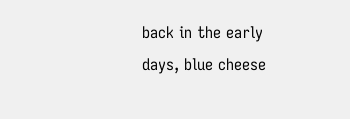back in the early days, blue cheese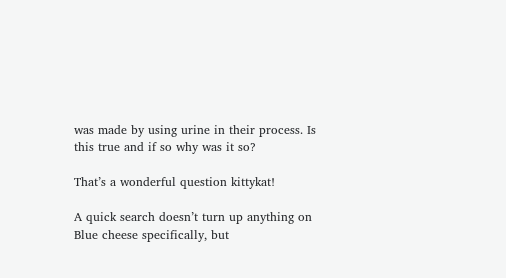was made by using urine in their process. Is this true and if so why was it so?

That’s a wonderful question kittykat!

A quick search doesn’t turn up anything on Blue cheese specifically, but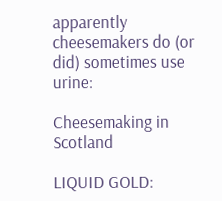apparently cheesemakers do (or did) sometimes use urine:

Cheesemaking in Scotland

LIQUID GOLD: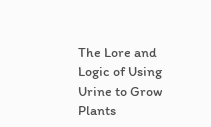The Lore and Logic of Using Urine to Grow Plants